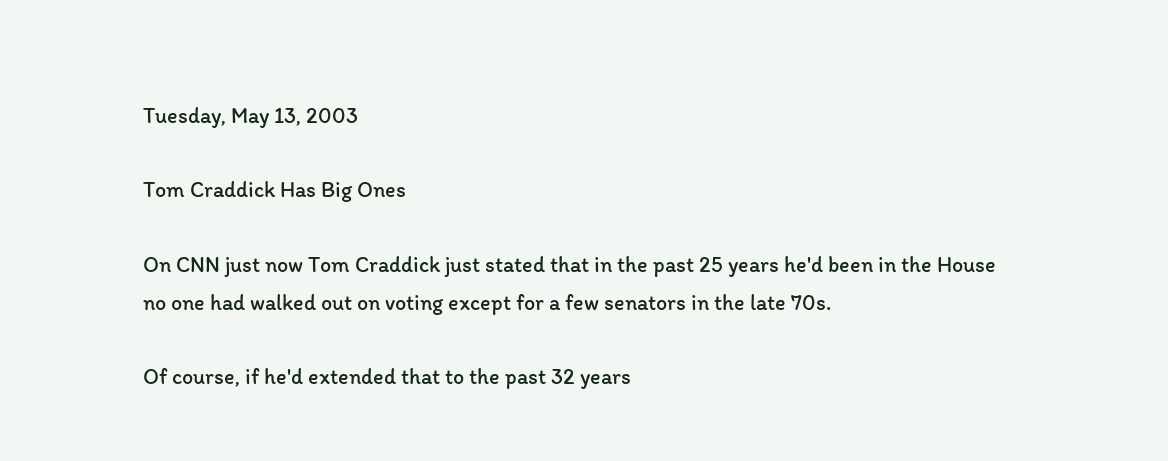Tuesday, May 13, 2003

Tom Craddick Has Big Ones

On CNN just now Tom Craddick just stated that in the past 25 years he'd been in the House no one had walked out on voting except for a few senators in the late 70s.

Of course, if he'd extended that to the past 32 years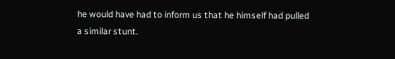he would have had to inform us that he himself had pulled a similar stunt.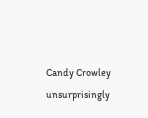Candy Crowley unsurprisingly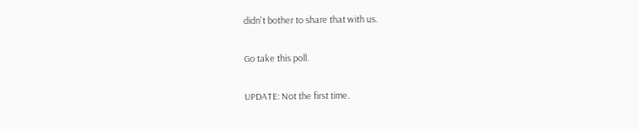didn't bother to share that with us.

Go take this poll.

UPDATE: Not the first time.